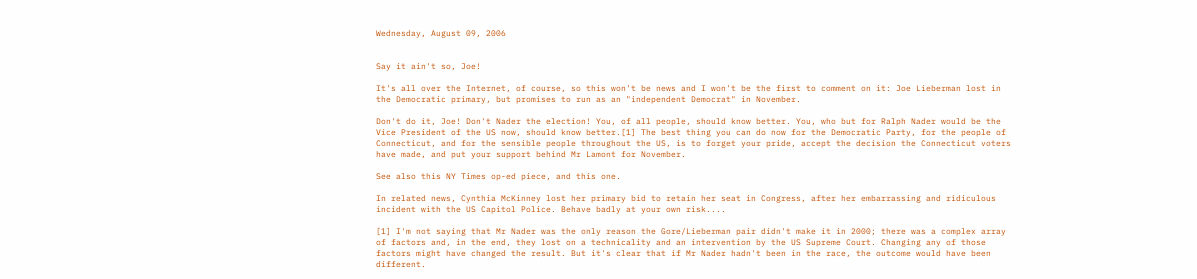Wednesday, August 09, 2006


Say it ain't so, Joe!

It's all over the Internet, of course, so this won't be news and I won't be the first to comment on it: Joe Lieberman lost in the Democratic primary, but promises to run as an "independent Democrat" in November.

Don't do it, Joe! Don't Nader the election! You, of all people, should know better. You, who but for Ralph Nader would be the Vice President of the US now, should know better.[1] The best thing you can do now for the Democratic Party, for the people of Connecticut, and for the sensible people throughout the US, is to forget your pride, accept the decision the Connecticut voters have made, and put your support behind Mr Lamont for November.

See also this NY Times op-ed piece, and this one.

In related news, Cynthia McKinney lost her primary bid to retain her seat in Congress, after her embarrassing and ridiculous incident with the US Capitol Police. Behave badly at your own risk....

[1] I'm not saying that Mr Nader was the only reason the Gore/Lieberman pair didn't make it in 2000; there was a complex array of factors and, in the end, they lost on a technicality and an intervention by the US Supreme Court. Changing any of those factors might have changed the result. But it's clear that if Mr Nader hadn't been in the race, the outcome would have been different.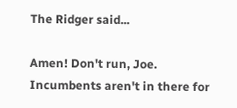The Ridger said...

Amen! Don't run, Joe. Incumbents aren't in there for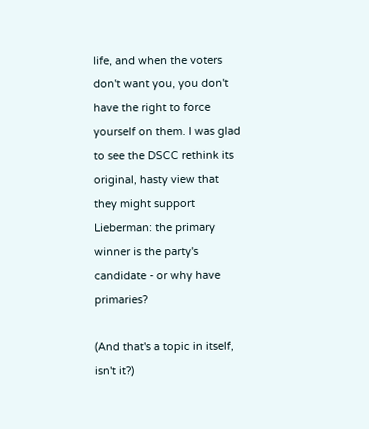life, and when the voters don't want you, you don't have the right to force yourself on them. I was glad to see the DSCC rethink its original, hasty view that they might support Lieberman: the primary winner is the party's candidate - or why have primaries?

(And that's a topic in itself, isn't it?)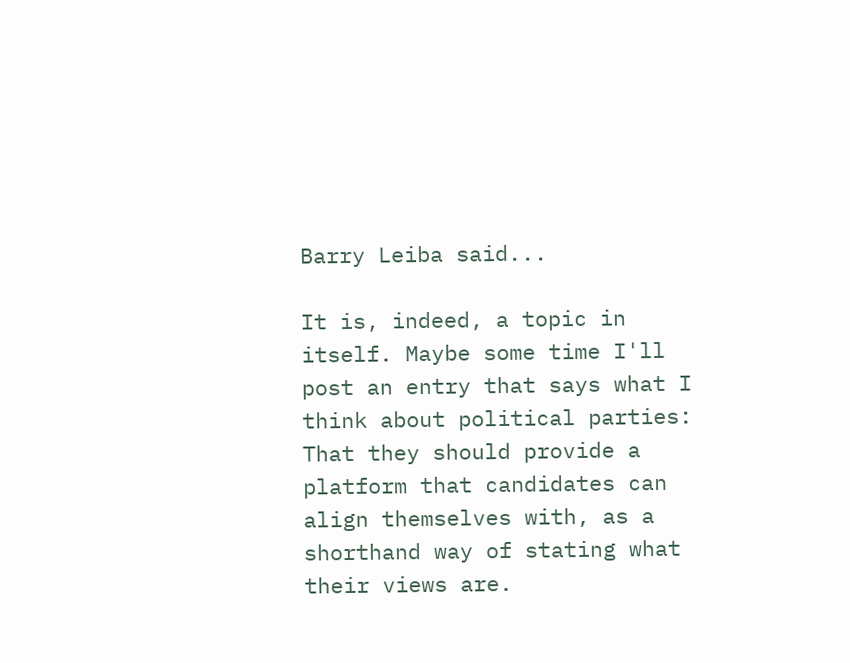Barry Leiba said...

It is, indeed, a topic in itself. Maybe some time I'll post an entry that says what I think about political parties: That they should provide a platform that candidates can align themselves with, as a shorthand way of stating what their views are.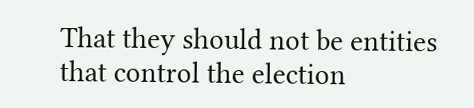That they should not be entities that control the election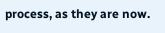process, as they are now.